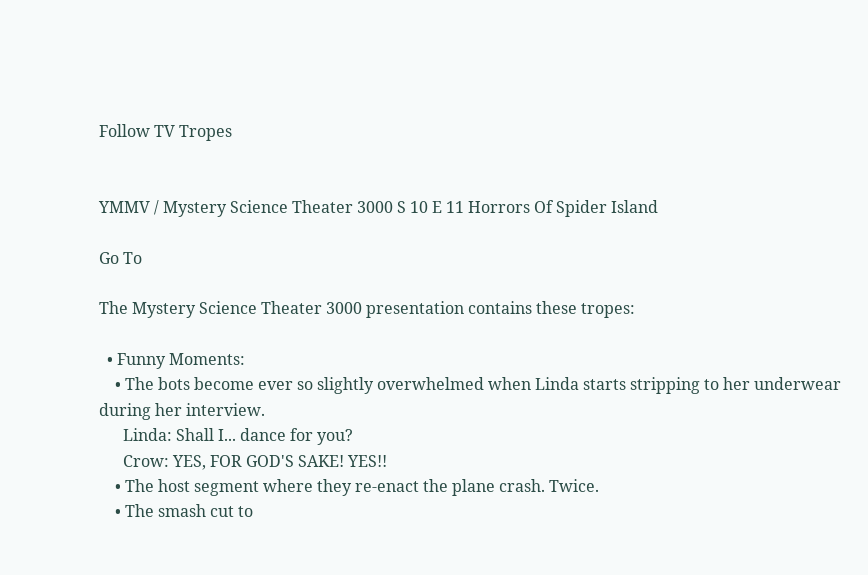Follow TV Tropes


YMMV / Mystery Science Theater 3000 S 10 E 11 Horrors Of Spider Island

Go To

The Mystery Science Theater 3000 presentation contains these tropes:

  • Funny Moments:
    • The bots become ever so slightly overwhelmed when Linda starts stripping to her underwear during her interview.
      Linda: Shall I... dance for you?
      Crow: YES, FOR GOD'S SAKE! YES!!
    • The host segment where they re-enact the plane crash. Twice.
    • The smash cut to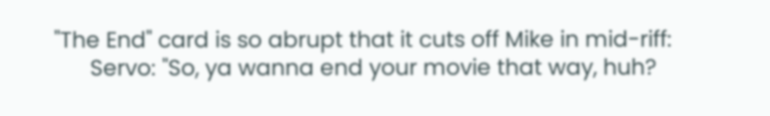"The End" card is so abrupt that it cuts off Mike in mid-riff:
      Servo: "So, ya wanna end your movie that way, huh?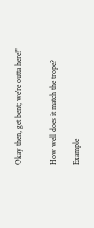Okay then, get bent; we're outta here!"


How well does it match the trope?

Example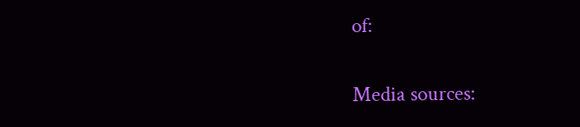of:


Media sources: